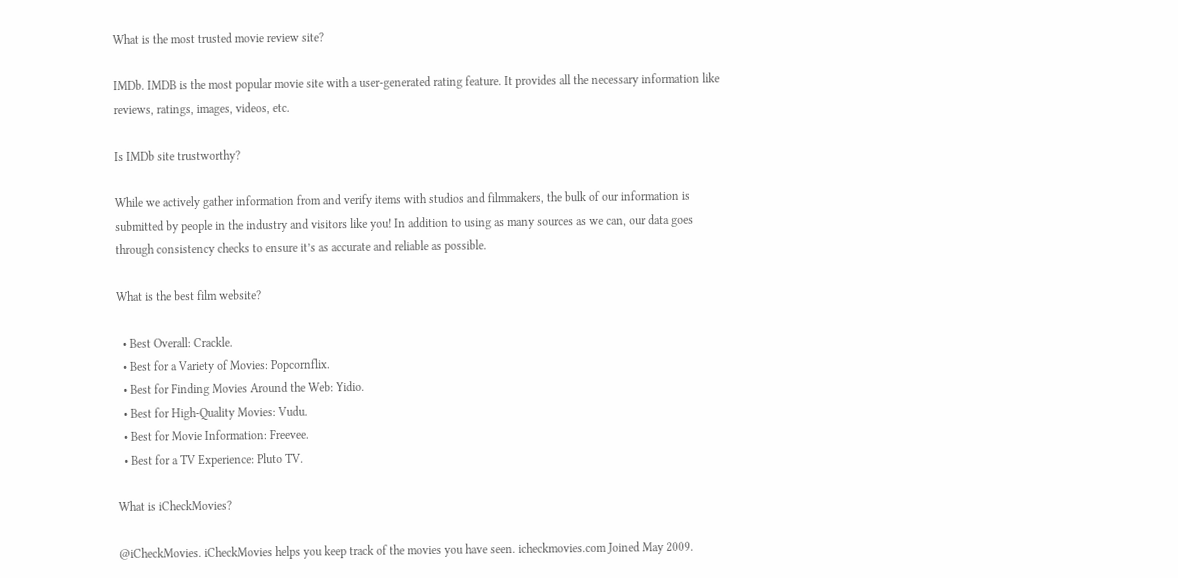What is the most trusted movie review site?

IMDb. IMDB is the most popular movie site with a user-generated rating feature. It provides all the necessary information like reviews, ratings, images, videos, etc.

Is IMDb site trustworthy?

While we actively gather information from and verify items with studios and filmmakers, the bulk of our information is submitted by people in the industry and visitors like you! In addition to using as many sources as we can, our data goes through consistency checks to ensure it’s as accurate and reliable as possible.

What is the best film website?

  • Best Overall: Crackle.
  • Best for a Variety of Movies: Popcornflix.
  • Best for Finding Movies Around the Web: Yidio.
  • Best for High-Quality Movies: Vudu.
  • Best for Movie Information: Freevee.
  • Best for a TV Experience: Pluto TV.

What is iCheckMovies?

@iCheckMovies. iCheckMovies helps you keep track of the movies you have seen. icheckmovies.com Joined May 2009.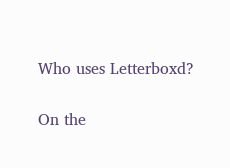Who uses Letterboxd?

On the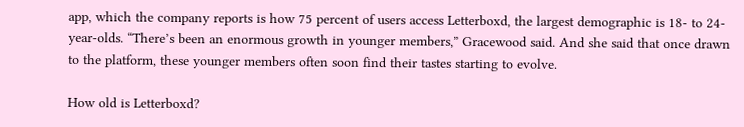app, which the company reports is how 75 percent of users access Letterboxd, the largest demographic is 18- to 24-year-olds. “There’s been an enormous growth in younger members,” Gracewood said. And she said that once drawn to the platform, these younger members often soon find their tastes starting to evolve.

How old is Letterboxd?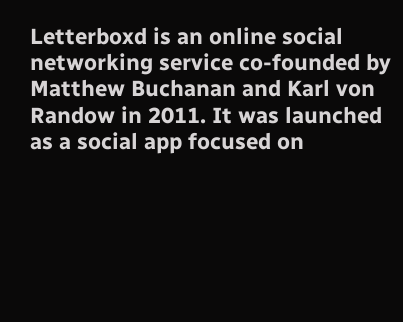Letterboxd is an online social networking service co-founded by Matthew Buchanan and Karl von Randow in 2011. It was launched as a social app focused on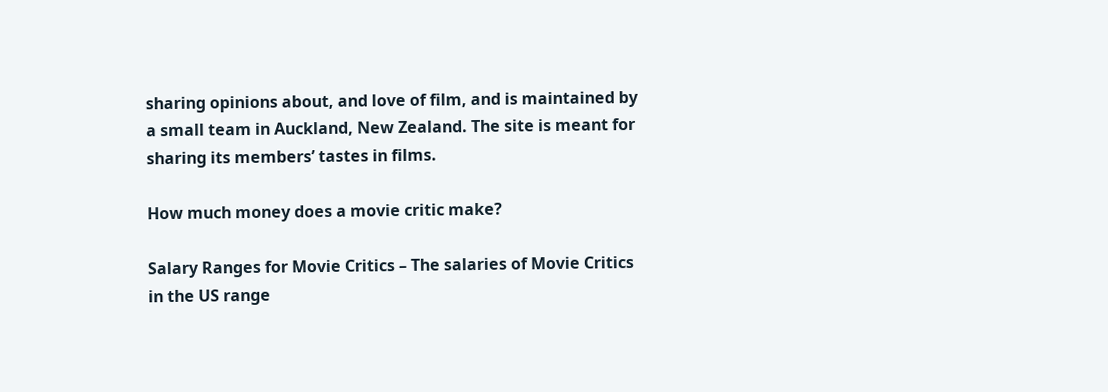sharing opinions about, and love of film, and is maintained by a small team in Auckland, New Zealand. The site is meant for sharing its members’ tastes in films.

How much money does a movie critic make?

Salary Ranges for Movie Critics – The salaries of Movie Critics in the US range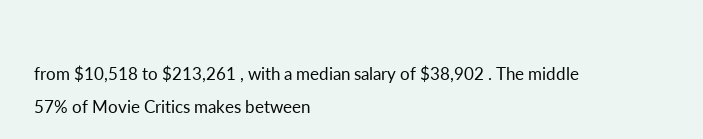from $10,518 to $213,261 , with a median salary of $38,902 . The middle 57% of Movie Critics makes between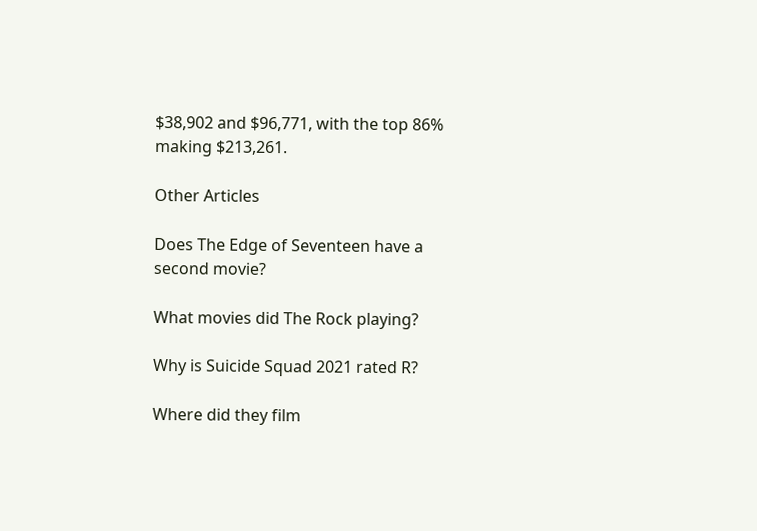$38,902 and $96,771, with the top 86% making $213,261.

Other Articles

Does The Edge of Seventeen have a second movie?

What movies did The Rock playing?

Why is Suicide Squad 2021 rated R?

Where did they film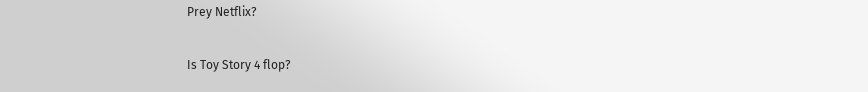Prey Netflix?

Is Toy Story 4 flop?